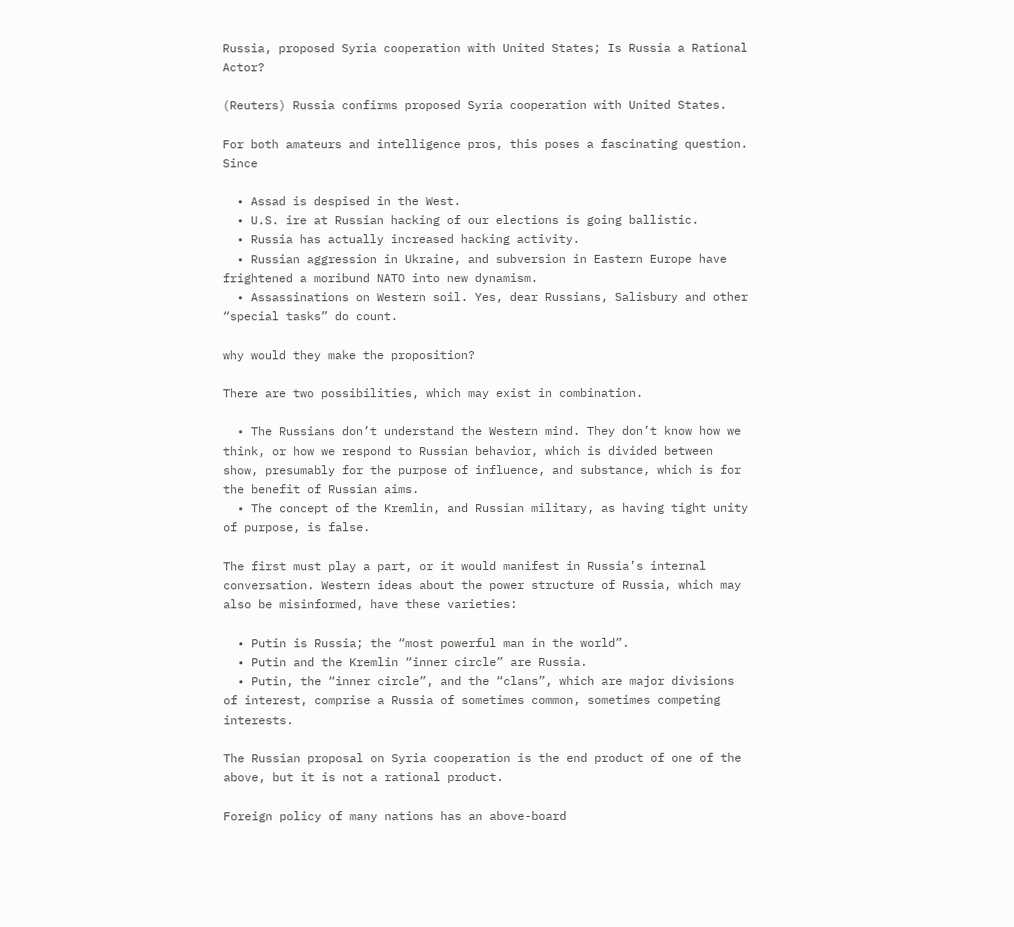Russia, proposed Syria cooperation with United States; Is Russia a Rational Actor?

(Reuters) Russia confirms proposed Syria cooperation with United States.

For both amateurs and intelligence pros, this poses a fascinating question. Since

  • Assad is despised in the West.
  • U.S. ire at Russian hacking of our elections is going ballistic.
  • Russia has actually increased hacking activity.
  • Russian aggression in Ukraine, and subversion in Eastern Europe have frightened a moribund NATO into new dynamism.
  • Assassinations on Western soil. Yes, dear Russians, Salisbury and other “special tasks” do count.

why would they make the proposition?

There are two possibilities, which may exist in combination.

  • The Russians don’t understand the Western mind. They don’t know how we think, or how we respond to Russian behavior, which is divided between show, presumably for the purpose of influence, and substance, which is for the benefit of Russian aims.
  • The concept of the Kremlin, and Russian military, as having tight unity of purpose, is false.

The first must play a part, or it would manifest in Russia’s internal conversation. Western ideas about the power structure of Russia, which may also be misinformed, have these varieties:

  • Putin is Russia; the “most powerful man in the world”.
  • Putin and the Kremlin “inner circle” are Russia.
  • Putin, the “inner circle”, and the “clans”, which are major divisions of interest, comprise a Russia of sometimes common, sometimes competing interests.

The Russian proposal on Syria cooperation is the end product of one of the above, but it is not a rational product.

Foreign policy of many nations has an above-board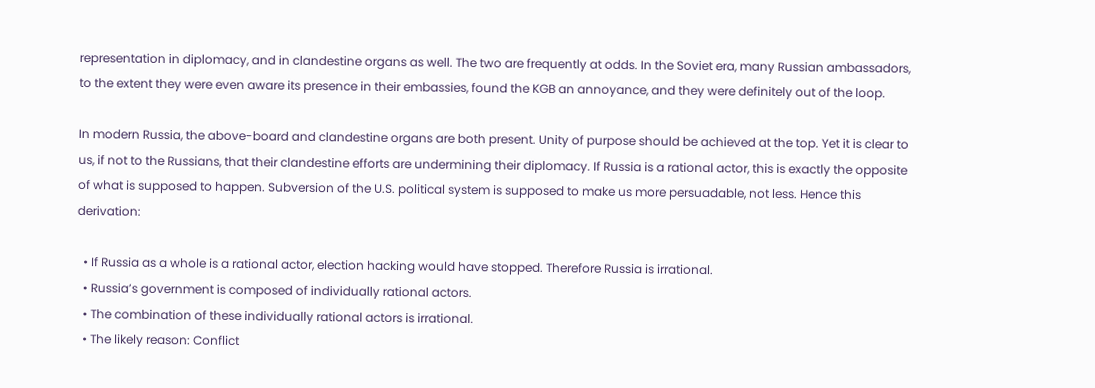representation in diplomacy, and in clandestine organs as well. The two are frequently at odds. In the Soviet era, many Russian ambassadors, to the extent they were even aware its presence in their embassies, found the KGB an annoyance, and they were definitely out of the loop.

In modern Russia, the above-board and clandestine organs are both present. Unity of purpose should be achieved at the top. Yet it is clear to us, if not to the Russians, that their clandestine efforts are undermining their diplomacy. If Russia is a rational actor, this is exactly the opposite of what is supposed to happen. Subversion of the U.S. political system is supposed to make us more persuadable, not less. Hence this derivation:

  • If Russia as a whole is a rational actor, election hacking would have stopped. Therefore Russia is irrational.
  • Russia’s government is composed of individually rational actors.
  • The combination of these individually rational actors is irrational.
  • The likely reason: Conflict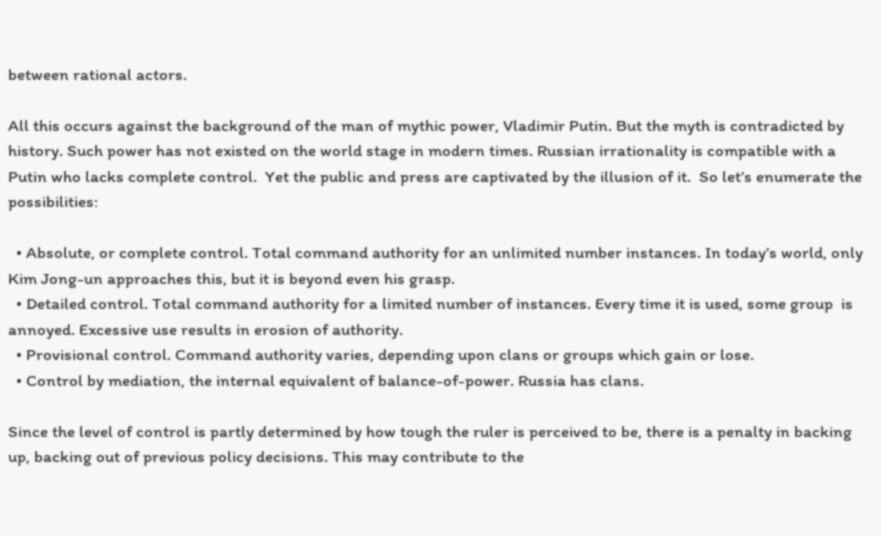between rational actors.

All this occurs against the background of the man of mythic power, Vladimir Putin. But the myth is contradicted by history. Such power has not existed on the world stage in modern times. Russian irrationality is compatible with a Putin who lacks complete control.  Yet the public and press are captivated by the illusion of it.  So let’s enumerate the possibilities:

  • Absolute, or complete control. Total command authority for an unlimited number instances. In today’s world, only Kim Jong-un approaches this, but it is beyond even his grasp.
  • Detailed control. Total command authority for a limited number of instances. Every time it is used, some group  is annoyed. Excessive use results in erosion of authority.
  • Provisional control. Command authority varies, depending upon clans or groups which gain or lose.
  • Control by mediation, the internal equivalent of balance-of-power. Russia has clans.

Since the level of control is partly determined by how tough the ruler is perceived to be, there is a penalty in backing up, backing out of previous policy decisions. This may contribute to the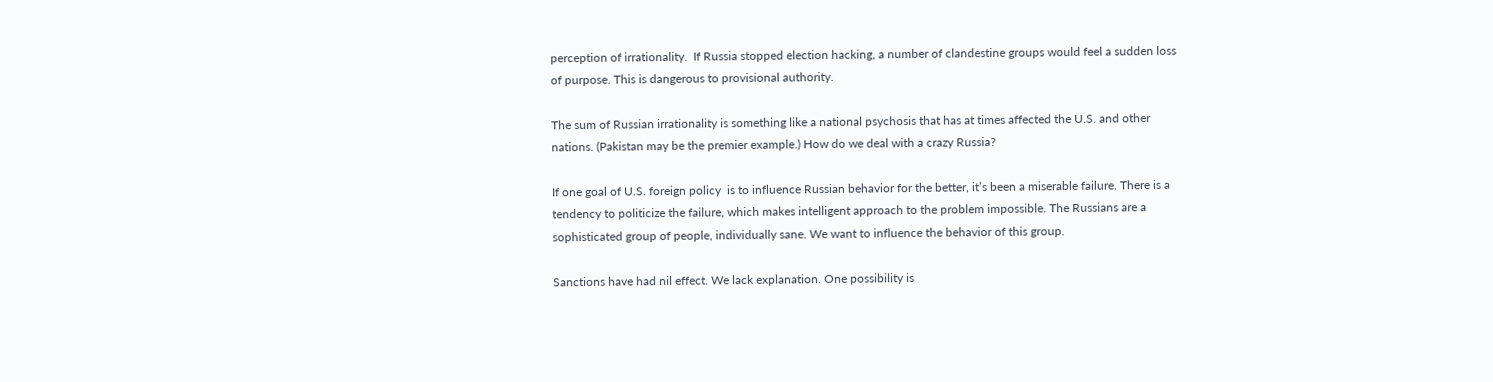perception of irrationality.  If Russia stopped election hacking, a number of clandestine groups would feel a sudden loss of purpose. This is dangerous to provisional authority.

The sum of Russian irrationality is something like a national psychosis that has at times affected the U.S. and other nations. (Pakistan may be the premier example.) How do we deal with a crazy Russia?

If one goal of U.S. foreign policy  is to influence Russian behavior for the better, it’s been a miserable failure. There is a tendency to politicize the failure, which makes intelligent approach to the problem impossible. The Russians are a sophisticated group of people, individually sane. We want to influence the behavior of this group.

Sanctions have had nil effect. We lack explanation. One possibility is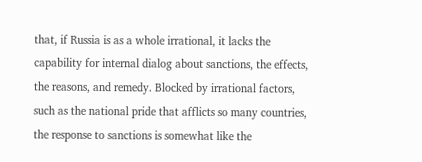that, if Russia is as a whole irrational, it lacks the capability for internal dialog about sanctions, the effects, the reasons, and remedy. Blocked by irrational factors, such as the national pride that afflicts so many countries, the response to sanctions is somewhat like the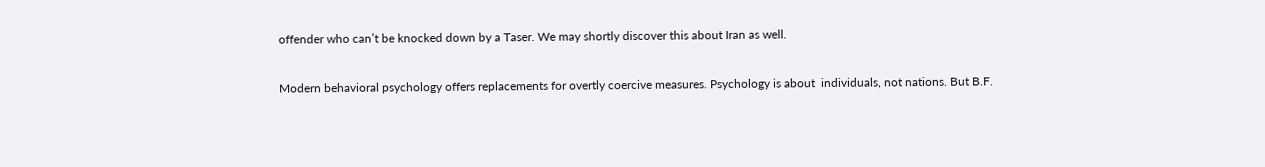offender who can’t be knocked down by a Taser. We may shortly discover this about Iran as well.

Modern behavioral psychology offers replacements for overtly coercive measures. Psychology is about  individuals, not nations. But B.F.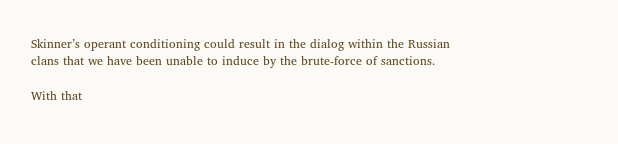Skinner’s operant conditioning could result in the dialog within the Russian clans that we have been unable to induce by the brute-force of sanctions.

With that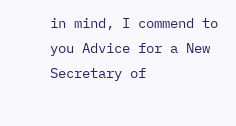in mind, I commend to you Advice for a New Secretary of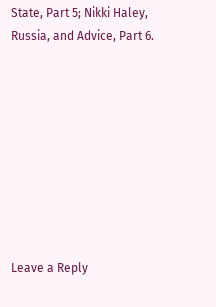State, Part 5; Nikki Haley, Russia, and Advice, Part 6.









Leave a Reply